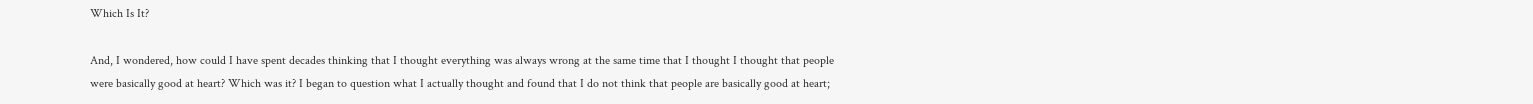Which Is It?

And, I wondered, how could I have spent decades thinking that I thought everything was always wrong at the same time that I thought I thought that people were basically good at heart? Which was it? I began to question what I actually thought and found that I do not think that people are basically good at heart;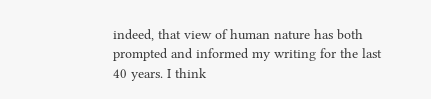indeed, that view of human nature has both prompted and informed my writing for the last 40 years. I think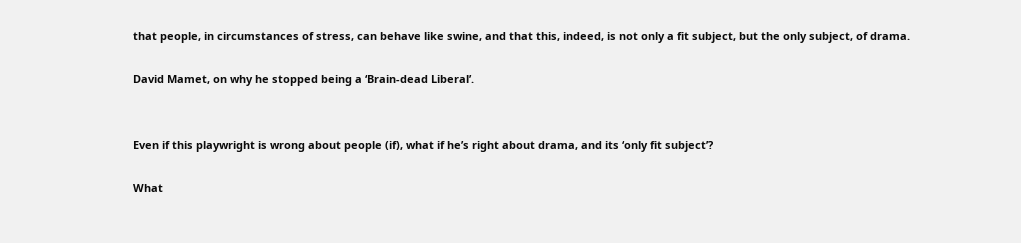that people, in circumstances of stress, can behave like swine, and that this, indeed, is not only a fit subject, but the only subject, of drama.

David Mamet, on why he stopped being a ‘Brain-dead Liberal’.


Even if this playwright is wrong about people (if), what if he’s right about drama, and its ‘only fit subject’?

What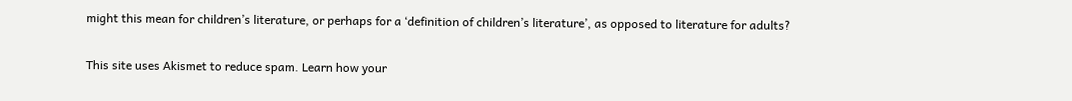might this mean for children’s literature, or perhaps for a ‘definition of children’s literature’, as opposed to literature for adults?

This site uses Akismet to reduce spam. Learn how your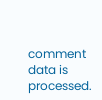comment data is processed.